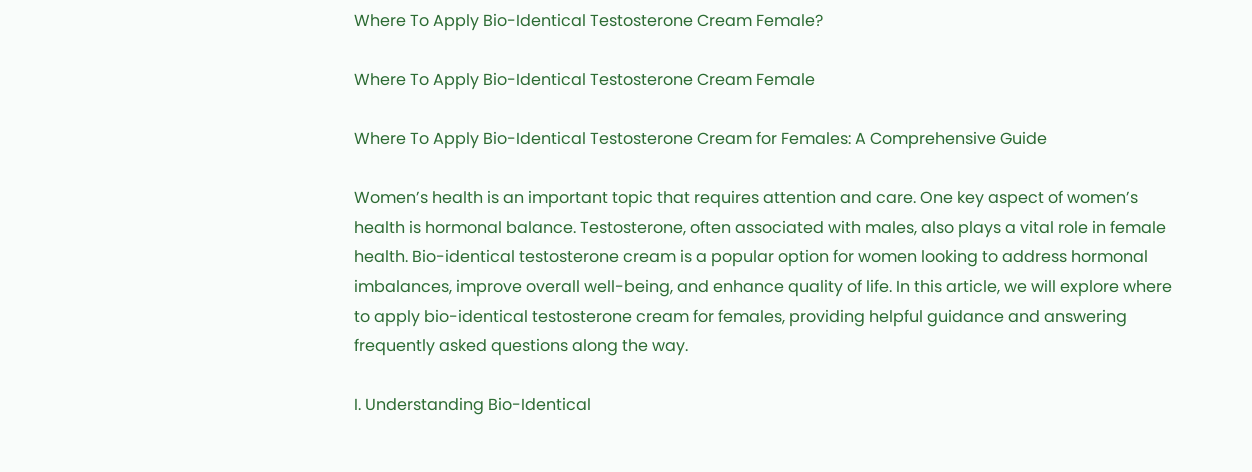Where To Apply Bio-Identical Testosterone Cream Female?

Where To Apply Bio-Identical Testosterone Cream Female

Where To Apply Bio-Identical Testosterone Cream for Females: A Comprehensive Guide

Women’s health is an important topic that requires attention and care. One key aspect of women’s health is hormonal balance. Testosterone, often associated with males, also plays a vital role in female health. Bio-identical testosterone cream is a popular option for women looking to address hormonal imbalances, improve overall well-being, and enhance quality of life. In this article, we will explore where to apply bio-identical testosterone cream for females, providing helpful guidance and answering frequently asked questions along the way.

I. Understanding Bio-Identical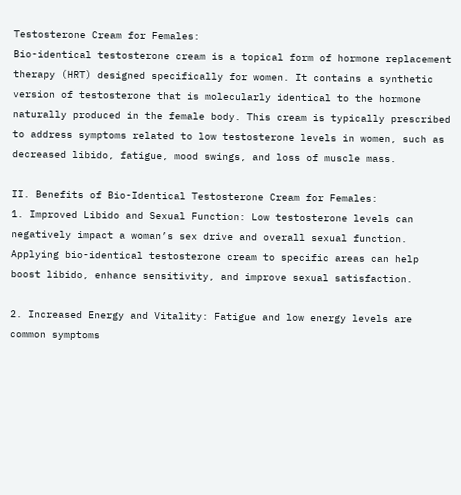Testosterone Cream for Females:
Bio-identical testosterone cream is a topical form of hormone replacement therapy (HRT) designed specifically for women. It contains a synthetic version of testosterone that is molecularly identical to the hormone naturally produced in the female body. This cream is typically prescribed to address symptoms related to low testosterone levels in women, such as decreased libido, fatigue, mood swings, and loss of muscle mass.

II. Benefits of Bio-Identical Testosterone Cream for Females:
1. Improved Libido and Sexual Function: Low testosterone levels can negatively impact a woman’s sex drive and overall sexual function. Applying bio-identical testosterone cream to specific areas can help boost libido, enhance sensitivity, and improve sexual satisfaction.

2. Increased Energy and Vitality: Fatigue and low energy levels are common symptoms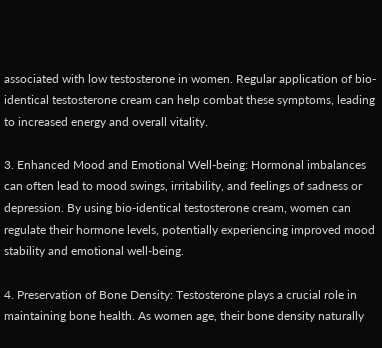associated with low testosterone in women. Regular application of bio-identical testosterone cream can help combat these symptoms, leading to increased energy and overall vitality.

3. Enhanced Mood and Emotional Well-being: Hormonal imbalances can often lead to mood swings, irritability, and feelings of sadness or depression. By using bio-identical testosterone cream, women can regulate their hormone levels, potentially experiencing improved mood stability and emotional well-being.

4. Preservation of Bone Density: Testosterone plays a crucial role in maintaining bone health. As women age, their bone density naturally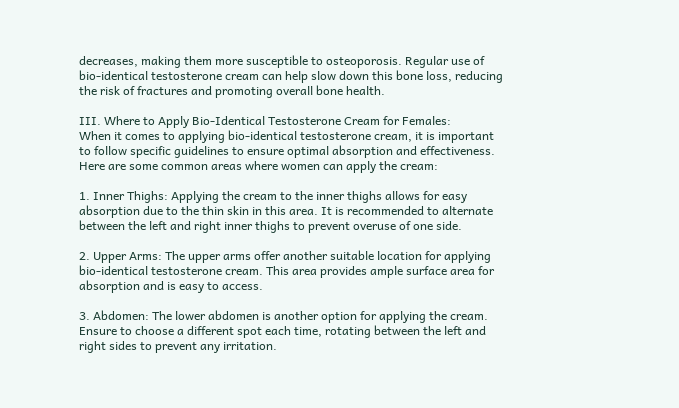decreases, making them more susceptible to osteoporosis. Regular use of bio-identical testosterone cream can help slow down this bone loss, reducing the risk of fractures and promoting overall bone health.

III. Where to Apply Bio-Identical Testosterone Cream for Females:
When it comes to applying bio-identical testosterone cream, it is important to follow specific guidelines to ensure optimal absorption and effectiveness. Here are some common areas where women can apply the cream:

1. Inner Thighs: Applying the cream to the inner thighs allows for easy absorption due to the thin skin in this area. It is recommended to alternate between the left and right inner thighs to prevent overuse of one side.

2. Upper Arms: The upper arms offer another suitable location for applying bio-identical testosterone cream. This area provides ample surface area for absorption and is easy to access.

3. Abdomen: The lower abdomen is another option for applying the cream. Ensure to choose a different spot each time, rotating between the left and right sides to prevent any irritation.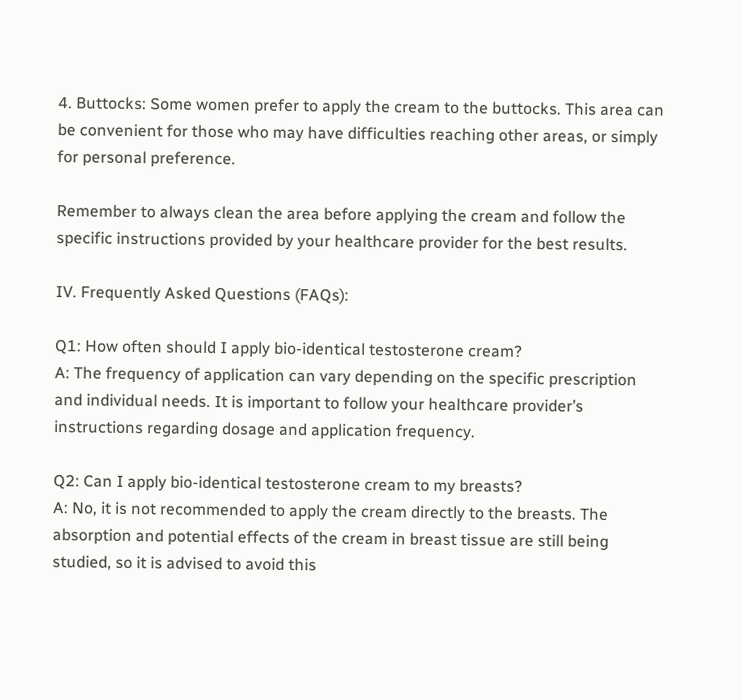4. Buttocks: Some women prefer to apply the cream to the buttocks. This area can be convenient for those who may have difficulties reaching other areas, or simply for personal preference.

Remember to always clean the area before applying the cream and follow the specific instructions provided by your healthcare provider for the best results.

IV. Frequently Asked Questions (FAQs):

Q1: How often should I apply bio-identical testosterone cream?
A: The frequency of application can vary depending on the specific prescription and individual needs. It is important to follow your healthcare provider’s instructions regarding dosage and application frequency.

Q2: Can I apply bio-identical testosterone cream to my breasts?
A: No, it is not recommended to apply the cream directly to the breasts. The absorption and potential effects of the cream in breast tissue are still being studied, so it is advised to avoid this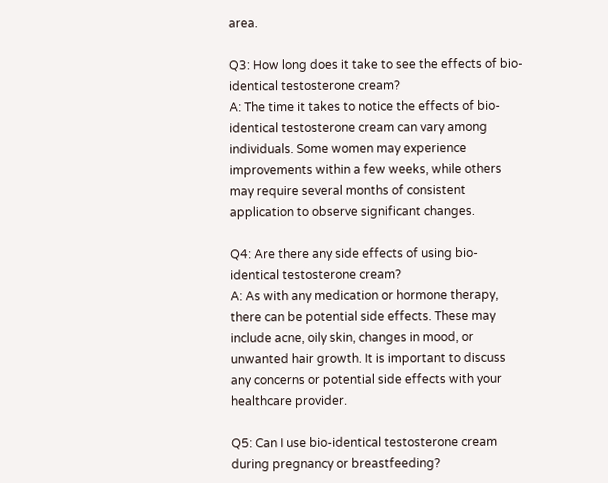area.

Q3: How long does it take to see the effects of bio-identical testosterone cream?
A: The time it takes to notice the effects of bio-identical testosterone cream can vary among individuals. Some women may experience improvements within a few weeks, while others may require several months of consistent application to observe significant changes.

Q4: Are there any side effects of using bio-identical testosterone cream?
A: As with any medication or hormone therapy, there can be potential side effects. These may include acne, oily skin, changes in mood, or unwanted hair growth. It is important to discuss any concerns or potential side effects with your healthcare provider.

Q5: Can I use bio-identical testosterone cream during pregnancy or breastfeeding?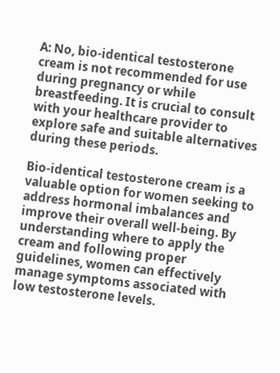A: No, bio-identical testosterone cream is not recommended for use during pregnancy or while breastfeeding. It is crucial to consult with your healthcare provider to explore safe and suitable alternatives during these periods.

Bio-identical testosterone cream is a valuable option for women seeking to address hormonal imbalances and improve their overall well-being. By understanding where to apply the cream and following proper guidelines, women can effectively manage symptoms associated with low testosterone levels.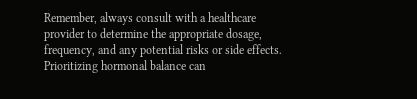Remember, always consult with a healthcare provider to determine the appropriate dosage, frequency, and any potential risks or side effects. Prioritizing hormonal balance can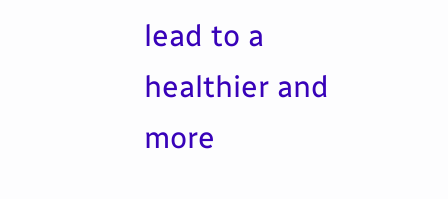lead to a healthier and more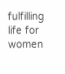fulfilling life for women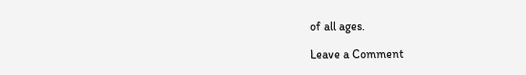of all ages.

Leave a Comment